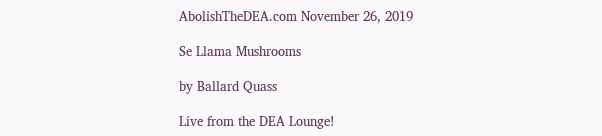AbolishTheDEA.com November 26, 2019

Se Llama Mushrooms

by Ballard Quass

Live from the DEA Lounge!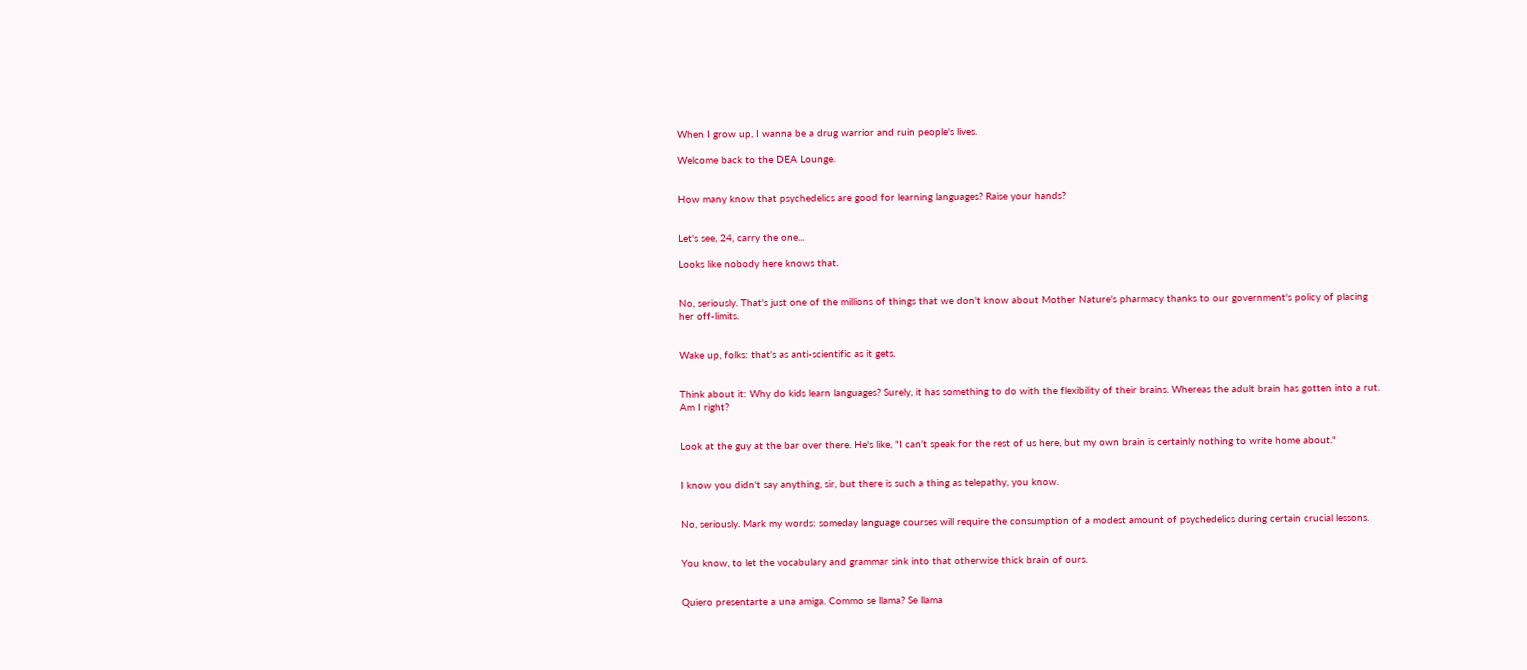When I grow up, I wanna be a drug warrior and ruin people's lives.

Welcome back to the DEA Lounge.


How many know that psychedelics are good for learning languages? Raise your hands?


Let's see, 24, carry the one...

Looks like nobody here knows that.


No, seriously. That's just one of the millions of things that we don't know about Mother Nature's pharmacy thanks to our government's policy of placing her off-limits.


Wake up, folks: that's as anti-scientific as it gets.


Think about it: Why do kids learn languages? Surely, it has something to do with the flexibility of their brains. Whereas the adult brain has gotten into a rut. Am I right?


Look at the guy at the bar over there. He's like, "I can't speak for the rest of us here, but my own brain is certainly nothing to write home about."


I know you didn't say anything, sir, but there is such a thing as telepathy, you know.


No, seriously. Mark my words: someday language courses will require the consumption of a modest amount of psychedelics during certain crucial lessons.


You know, to let the vocabulary and grammar sink into that otherwise thick brain of ours.


Quiero presentarte a una amiga. Commo se llama? Se llama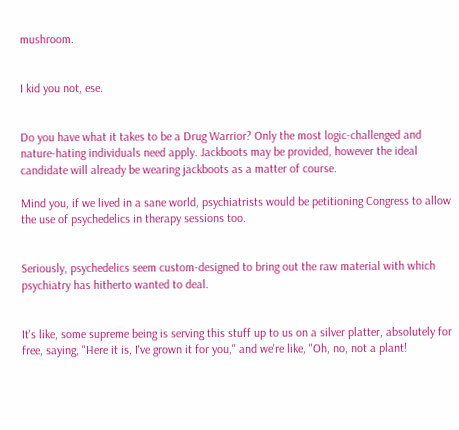mushroom.


I kid you not, ese.


Do you have what it takes to be a Drug Warrior? Only the most logic-challenged and nature-hating individuals need apply. Jackboots may be provided, however the ideal candidate will already be wearing jackboots as a matter of course.

Mind you, if we lived in a sane world, psychiatrists would be petitioning Congress to allow the use of psychedelics in therapy sessions too.


Seriously, psychedelics seem custom-designed to bring out the raw material with which psychiatry has hitherto wanted to deal.


It's like, some supreme being is serving this stuff up to us on a silver platter, absolutely for free, saying, "Here it is, I've grown it for you," and we're like, "Oh, no, not a plant!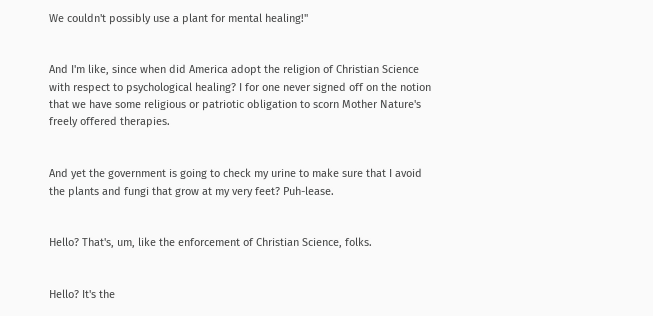We couldn't possibly use a plant for mental healing!"


And I'm like, since when did America adopt the religion of Christian Science with respect to psychological healing? I for one never signed off on the notion that we have some religious or patriotic obligation to scorn Mother Nature's freely offered therapies.


And yet the government is going to check my urine to make sure that I avoid the plants and fungi that grow at my very feet? Puh-lease.


Hello? That's, um, like the enforcement of Christian Science, folks.


Hello? It's the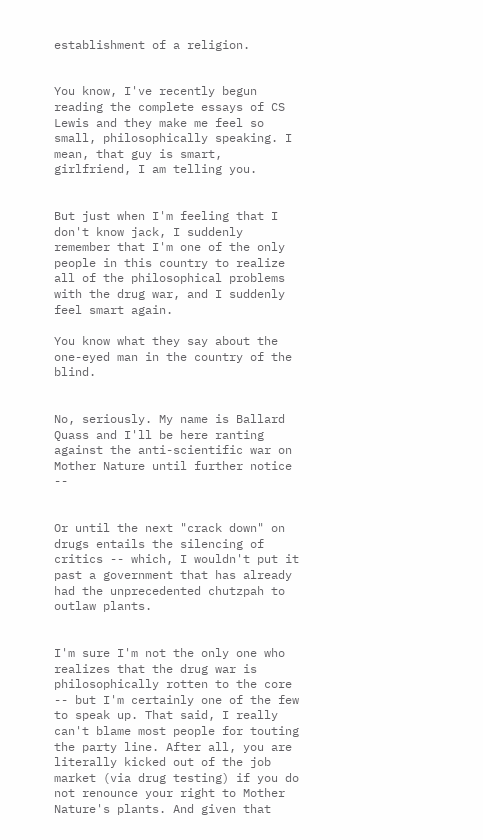establishment of a religion.


You know, I've recently begun reading the complete essays of CS Lewis and they make me feel so small, philosophically speaking. I mean, that guy is smart, girlfriend, I am telling you.


But just when I'm feeling that I don't know jack, I suddenly remember that I'm one of the only people in this country to realize all of the philosophical problems with the drug war, and I suddenly feel smart again.

You know what they say about the one-eyed man in the country of the blind.


No, seriously. My name is Ballard Quass and I'll be here ranting against the anti-scientific war on Mother Nature until further notice --


Or until the next "crack down" on drugs entails the silencing of critics -- which, I wouldn't put it past a government that has already had the unprecedented chutzpah to outlaw plants.


I'm sure I'm not the only one who realizes that the drug war is philosophically rotten to the core -- but I'm certainly one of the few to speak up. That said, I really can't blame most people for touting the party line. After all, you are literally kicked out of the job market (via drug testing) if you do not renounce your right to Mother Nature's plants. And given that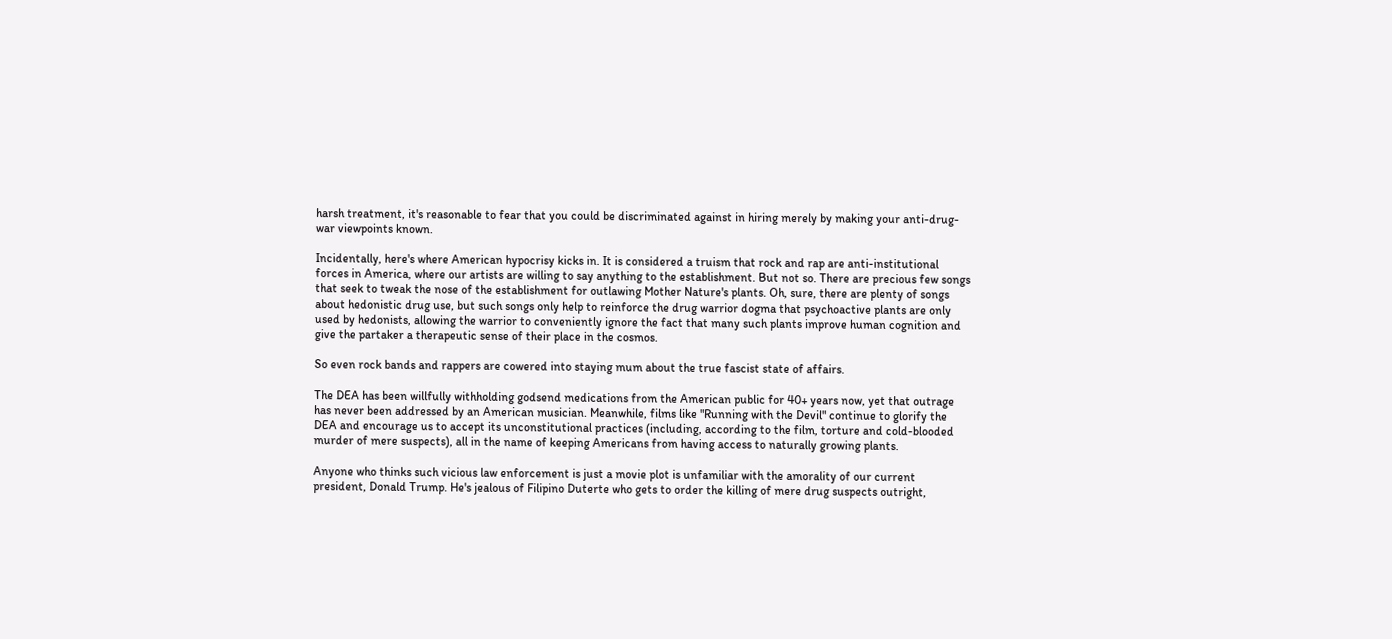harsh treatment, it's reasonable to fear that you could be discriminated against in hiring merely by making your anti-drug-war viewpoints known.

Incidentally, here's where American hypocrisy kicks in. It is considered a truism that rock and rap are anti-institutional forces in America, where our artists are willing to say anything to the establishment. But not so. There are precious few songs that seek to tweak the nose of the establishment for outlawing Mother Nature's plants. Oh, sure, there are plenty of songs about hedonistic drug use, but such songs only help to reinforce the drug warrior dogma that psychoactive plants are only used by hedonists, allowing the warrior to conveniently ignore the fact that many such plants improve human cognition and give the partaker a therapeutic sense of their place in the cosmos.

So even rock bands and rappers are cowered into staying mum about the true fascist state of affairs.

The DEA has been willfully withholding godsend medications from the American public for 40+ years now, yet that outrage has never been addressed by an American musician. Meanwhile, films like "Running with the Devil" continue to glorify the DEA and encourage us to accept its unconstitutional practices (including, according to the film, torture and cold-blooded murder of mere suspects), all in the name of keeping Americans from having access to naturally growing plants.

Anyone who thinks such vicious law enforcement is just a movie plot is unfamiliar with the amorality of our current president, Donald Trump. He's jealous of Filipino Duterte who gets to order the killing of mere drug suspects outright,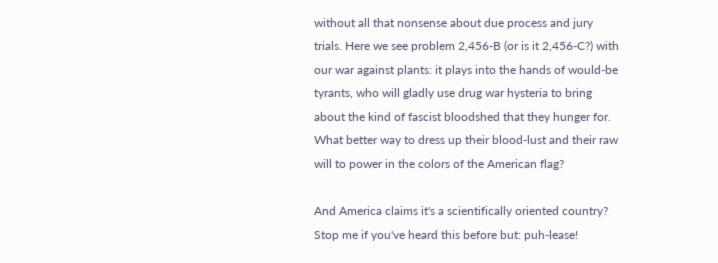without all that nonsense about due process and jury trials. Here we see problem 2,456-B (or is it 2,456-C?) with our war against plants: it plays into the hands of would-be tyrants, who will gladly use drug war hysteria to bring about the kind of fascist bloodshed that they hunger for. What better way to dress up their blood-lust and their raw will to power in the colors of the American flag?

And America claims it's a scientifically oriented country? Stop me if you've heard this before but: puh-lease!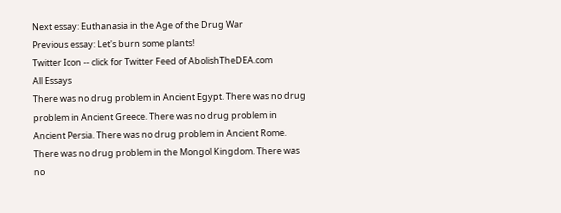Next essay: Euthanasia in the Age of the Drug War
Previous essay: Let's burn some plants!
Twitter Icon -- click for Twitter Feed of AbolishTheDEA.com
All Essays
There was no drug problem in Ancient Egypt. There was no drug problem in Ancient Greece. There was no drug problem in Ancient Persia. There was no drug problem in Ancient Rome. There was no drug problem in the Mongol Kingdom. There was no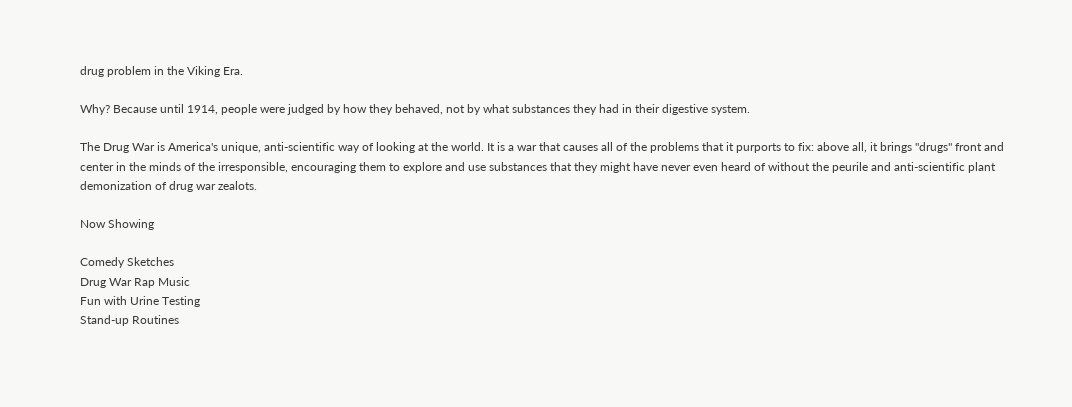drug problem in the Viking Era.

Why? Because until 1914, people were judged by how they behaved, not by what substances they had in their digestive system.

The Drug War is America's unique, anti-scientific way of looking at the world. It is a war that causes all of the problems that it purports to fix: above all, it brings "drugs" front and center in the minds of the irresponsible, encouraging them to explore and use substances that they might have never even heard of without the peurile and anti-scientific plant demonization of drug war zealots.

Now Showing

Comedy Sketches
Drug War Rap Music
Fun with Urine Testing
Stand-up Routines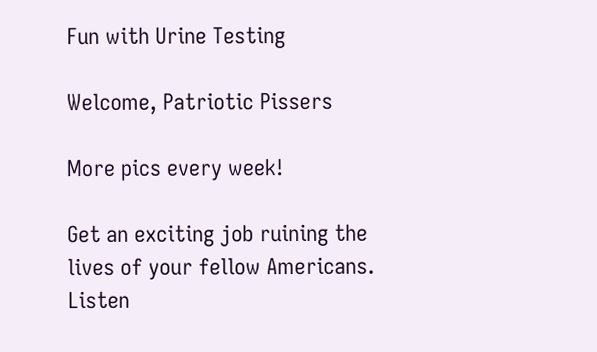Fun with Urine Testing

Welcome, Patriotic Pissers

More pics every week!

Get an exciting job ruining the lives of your fellow Americans. Listen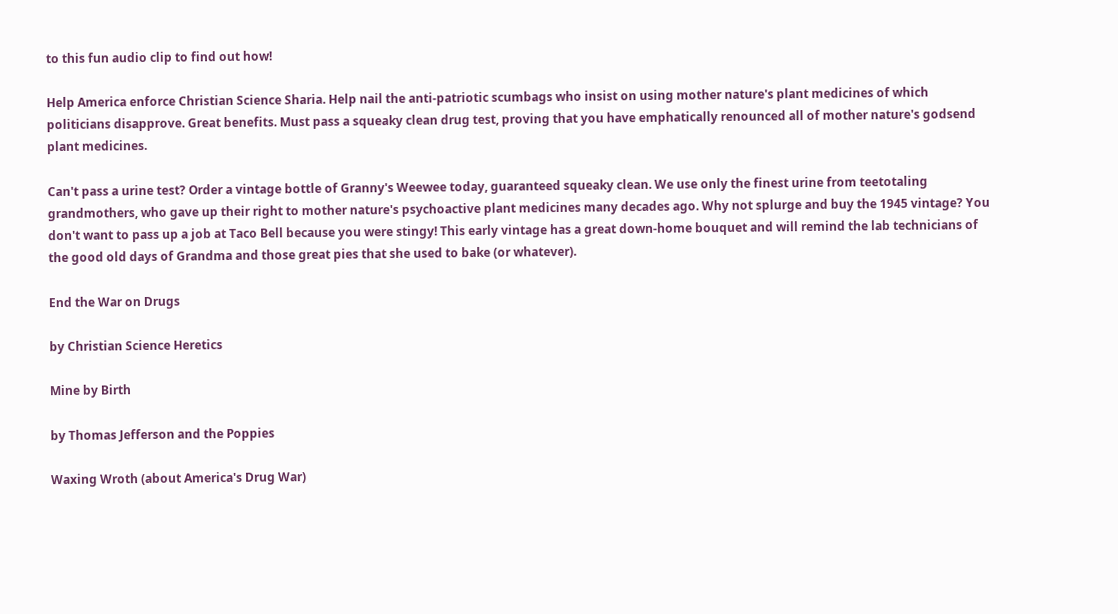to this fun audio clip to find out how!

Help America enforce Christian Science Sharia. Help nail the anti-patriotic scumbags who insist on using mother nature's plant medicines of which politicians disapprove. Great benefits. Must pass a squeaky clean drug test, proving that you have emphatically renounced all of mother nature's godsend plant medicines.

Can't pass a urine test? Order a vintage bottle of Granny's Weewee today, guaranteed squeaky clean. We use only the finest urine from teetotaling grandmothers, who gave up their right to mother nature's psychoactive plant medicines many decades ago. Why not splurge and buy the 1945 vintage? You don't want to pass up a job at Taco Bell because you were stingy! This early vintage has a great down-home bouquet and will remind the lab technicians of the good old days of Grandma and those great pies that she used to bake (or whatever).

End the War on Drugs

by Christian Science Heretics

Mine by Birth

by Thomas Jefferson and the Poppies

Waxing Wroth (about America's Drug War)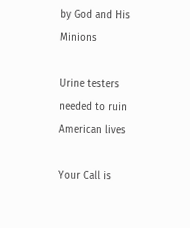by God and His Minions

Urine testers needed to ruin American lives

Your Call is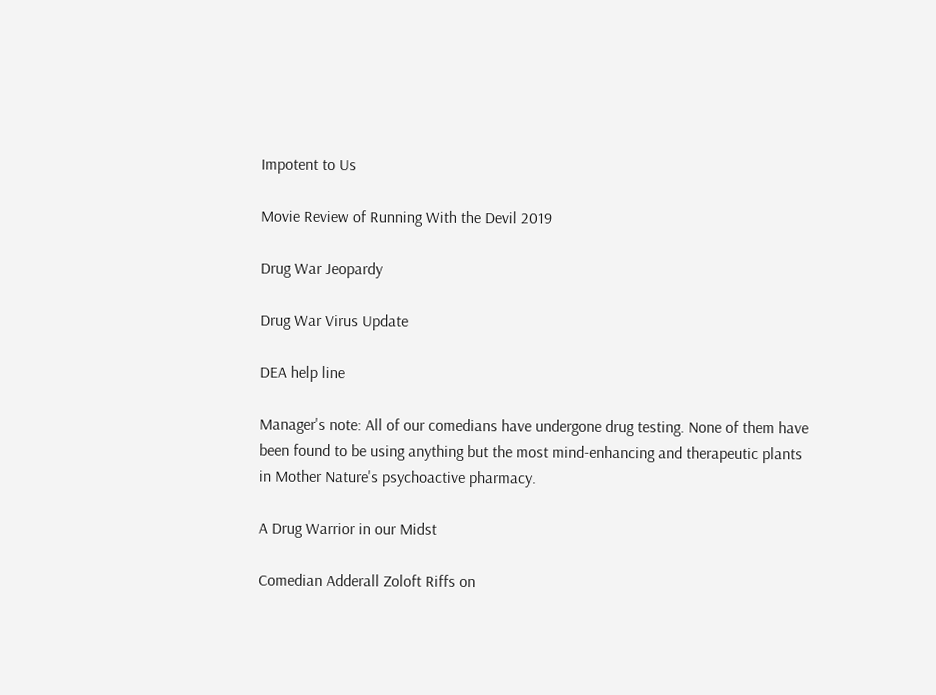Impotent to Us

Movie Review of Running With the Devil 2019

Drug War Jeopardy

Drug War Virus Update

DEA help line

Manager's note: All of our comedians have undergone drug testing. None of them have been found to be using anything but the most mind-enhancing and therapeutic plants in Mother Nature's psychoactive pharmacy.

A Drug Warrior in our Midst

Comedian Adderall Zoloft Riffs on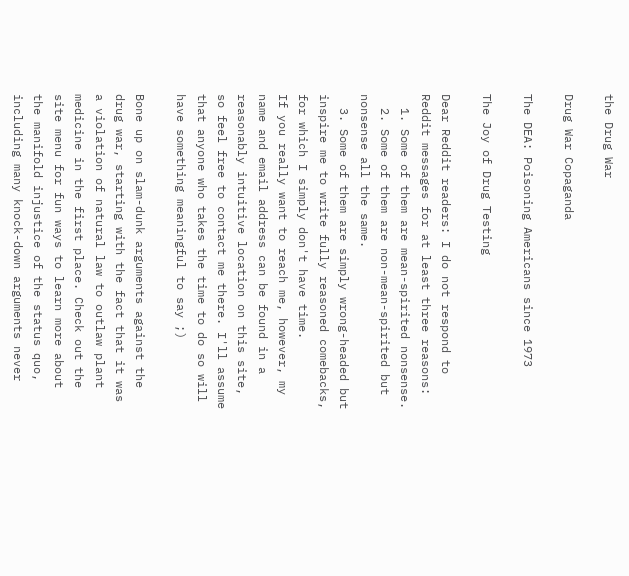the Drug War

Drug War Copaganda

The DEA: Poisoning Americans since 1973

The Joy of Drug Testing

Dear Reddit readers: I do not respond to Reddit messages for at least three reasons:
  1. Some of them are mean-spirited nonsense.
  2. Some of them are non-mean-spirited but nonsense all the same.
  3. Some of them are simply wrong-headed but inspire me to write fully reasoned comebacks, for which I simply don't have time.
If you really want to reach me, however, my name and email address can be found in a reasonably intuitive location on this site, so feel free to contact me there. I'll assume that anyone who takes the time to do so will have something meaningful to say ;)

Bone up on slam-dunk arguments against the drug war, starting with the fact that it was a violation of natural law to outlaw plant medicine in the first place. Check out the site menu for fun ways to learn more about the manifold injustice of the status quo, including many knock-down arguments never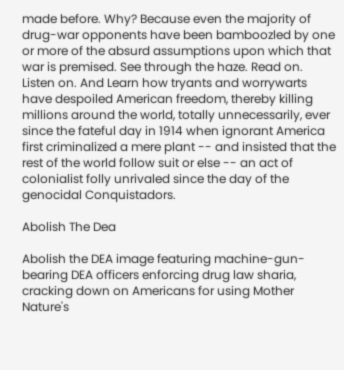made before. Why? Because even the majority of drug-war opponents have been bamboozled by one or more of the absurd assumptions upon which that war is premised. See through the haze. Read on. Listen on. And Learn how tryants and worrywarts have despoiled American freedom, thereby killing millions around the world, totally unnecessarily, ever since the fateful day in 1914 when ignorant America first criminalized a mere plant -- and insisted that the rest of the world follow suit or else -- an act of colonialist folly unrivaled since the day of the genocidal Conquistadors.

Abolish The Dea

Abolish the DEA image featuring machine-gun-bearing DEA officers enforcing drug law sharia, cracking down on Americans for using Mother Nature's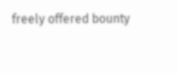freely offered bounty